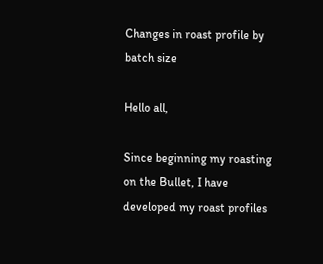Changes in roast profile by batch size

Hello all,

Since beginning my roasting on the Bullet, I have developed my roast profiles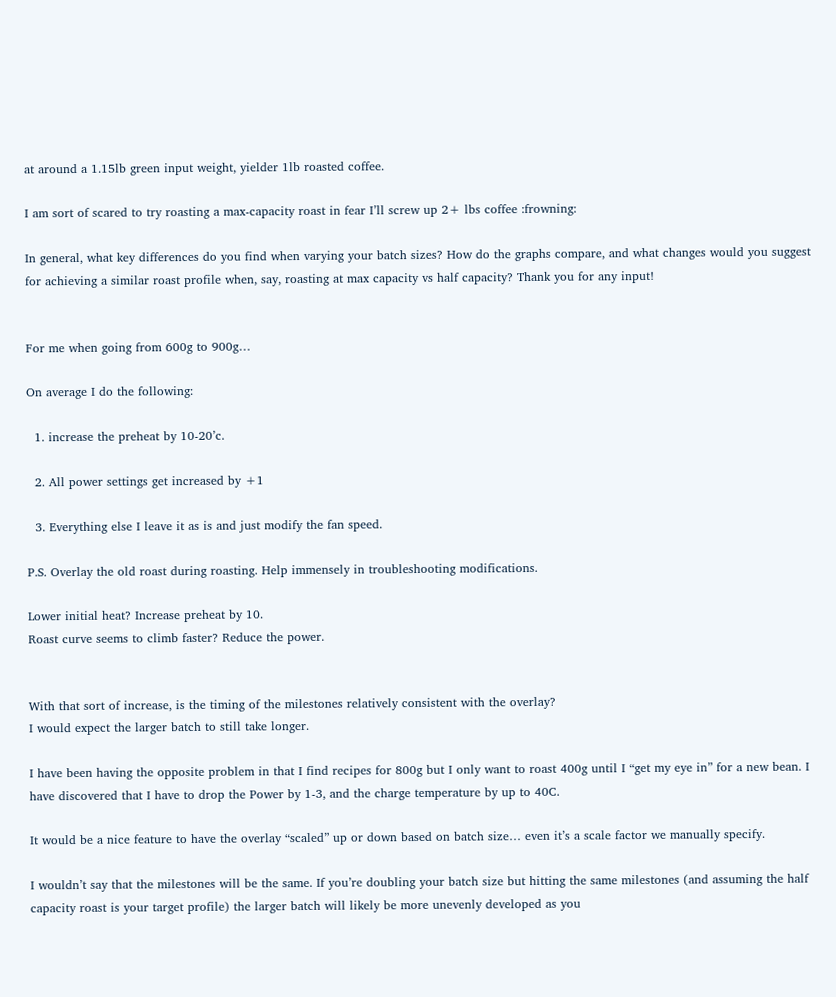at around a 1.15lb green input weight, yielder 1lb roasted coffee.

I am sort of scared to try roasting a max-capacity roast in fear I’ll screw up 2+ lbs coffee :frowning:

In general, what key differences do you find when varying your batch sizes? How do the graphs compare, and what changes would you suggest for achieving a similar roast profile when, say, roasting at max capacity vs half capacity? Thank you for any input!


For me when going from 600g to 900g…

On average I do the following:

  1. increase the preheat by 10-20’c.

  2. All power settings get increased by +1

  3. Everything else I leave it as is and just modify the fan speed.

P.S. Overlay the old roast during roasting. Help immensely in troubleshooting modifications.

Lower initial heat? Increase preheat by 10.
Roast curve seems to climb faster? Reduce the power.


With that sort of increase, is the timing of the milestones relatively consistent with the overlay?
I would expect the larger batch to still take longer.

I have been having the opposite problem in that I find recipes for 800g but I only want to roast 400g until I “get my eye in” for a new bean. I have discovered that I have to drop the Power by 1-3, and the charge temperature by up to 40C.

It would be a nice feature to have the overlay “scaled” up or down based on batch size… even it’s a scale factor we manually specify.

I wouldn’t say that the milestones will be the same. If you’re doubling your batch size but hitting the same milestones (and assuming the half capacity roast is your target profile) the larger batch will likely be more unevenly developed as you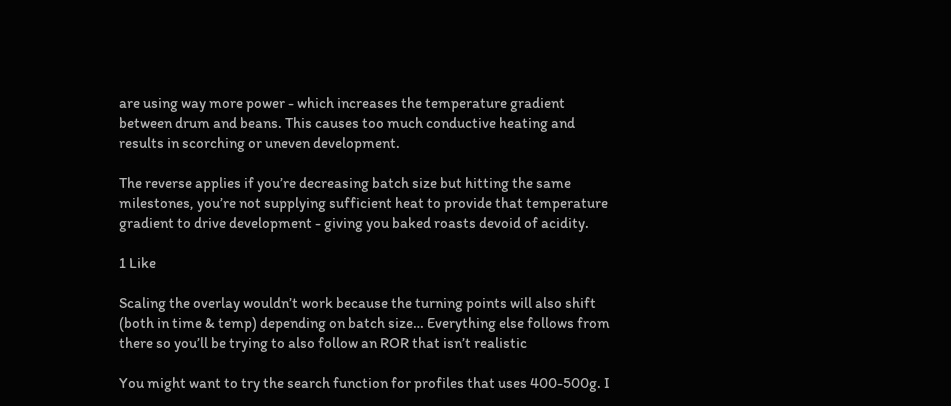are using way more power - which increases the temperature gradient between drum and beans. This causes too much conductive heating and results in scorching or uneven development.

The reverse applies if you’re decreasing batch size but hitting the same milestones, you’re not supplying sufficient heat to provide that temperature gradient to drive development - giving you baked roasts devoid of acidity.

1 Like

Scaling the overlay wouldn’t work because the turning points will also shift (both in time & temp) depending on batch size… Everything else follows from there so you’ll be trying to also follow an ROR that isn’t realistic

You might want to try the search function for profiles that uses 400-500g. I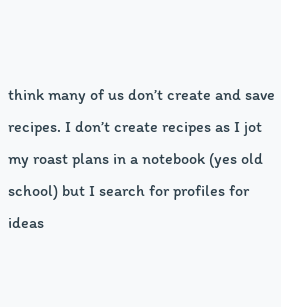think many of us don’t create and save recipes. I don’t create recipes as I jot my roast plans in a notebook (yes old school) but I search for profiles for ideas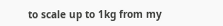to scale up to 1kg from my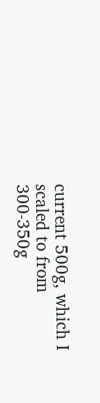current 500g, which I scaled to from 300-350g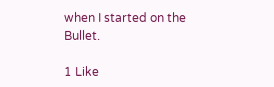when I started on the Bullet.

1 Like